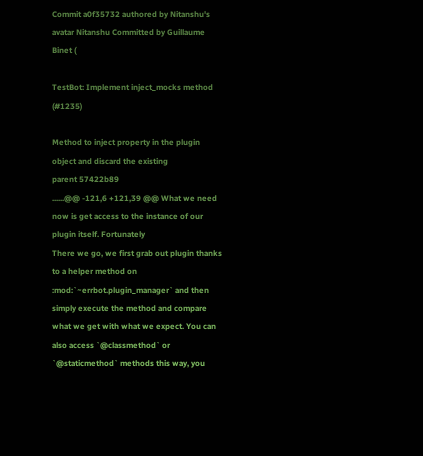Commit a0f35732 authored by Nitanshu's avatar Nitanshu Committed by Guillaume Binet (

TestBot: Implement inject_mocks method (#1235)

Method to inject property in the plugin
object and discard the existing
parent 57422b89
......@@ -121,6 +121,39 @@ What we need now is get access to the instance of our plugin itself. Fortunately
There we go, we first grab out plugin thanks to a helper method on :mod:`~errbot.plugin_manager` and then simply execute the method and compare what we get with what we expect. You can also access `@classmethod` or `@staticmethod` methods this way, you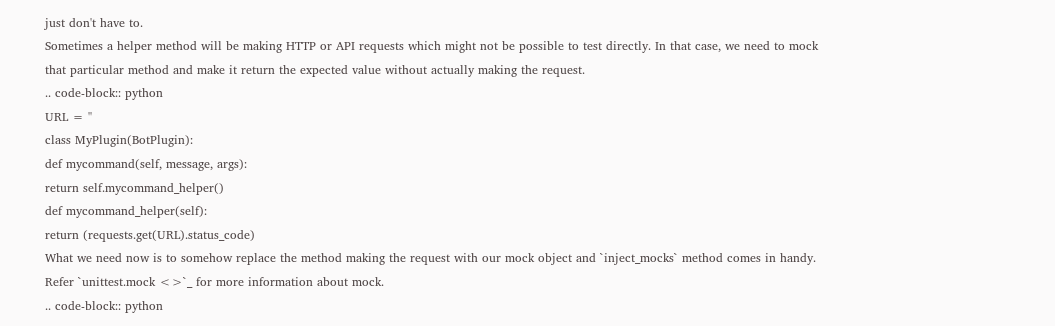just don't have to.
Sometimes a helper method will be making HTTP or API requests which might not be possible to test directly. In that case, we need to mock that particular method and make it return the expected value without actually making the request.
.. code-block:: python
URL = ''
class MyPlugin(BotPlugin):
def mycommand(self, message, args):
return self.mycommand_helper()
def mycommand_helper(self):
return (requests.get(URL).status_code)
What we need now is to somehow replace the method making the request with our mock object and `inject_mocks` method comes in handy.
Refer `unittest.mock <>`_ for more information about mock.
.. code-block:: python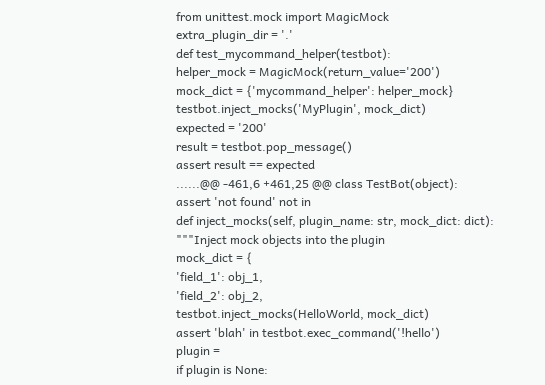from unittest.mock import MagicMock
extra_plugin_dir = '.'
def test_mycommand_helper(testbot):
helper_mock = MagicMock(return_value='200')
mock_dict = {'mycommand_helper': helper_mock}
testbot.inject_mocks('MyPlugin', mock_dict)
expected = '200'
result = testbot.pop_message()
assert result == expected
......@@ -461,6 +461,25 @@ class TestBot(object):
assert 'not found' not in
def inject_mocks(self, plugin_name: str, mock_dict: dict):
"""Inject mock objects into the plugin
mock_dict = {
'field_1': obj_1,
'field_2': obj_2,
testbot.inject_mocks(HelloWorld, mock_dict)
assert 'blah' in testbot.exec_command('!hello')
plugin =
if plugin is None: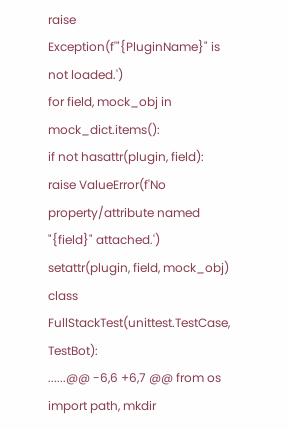raise Exception(f'"{PluginName}" is not loaded.')
for field, mock_obj in mock_dict.items():
if not hasattr(plugin, field):
raise ValueError(f'No property/attribute named "{field}" attached.')
setattr(plugin, field, mock_obj)
class FullStackTest(unittest.TestCase, TestBot):
......@@ -6,6 +6,7 @@ from os import path, mkdir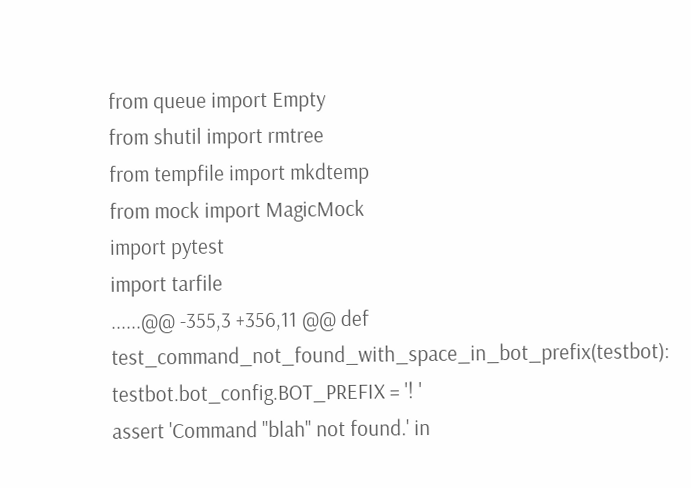from queue import Empty
from shutil import rmtree
from tempfile import mkdtemp
from mock import MagicMock
import pytest
import tarfile
......@@ -355,3 +356,11 @@ def test_command_not_found_with_space_in_bot_prefix(testbot):
testbot.bot_config.BOT_PREFIX = '! '
assert 'Command "blah" not found.' in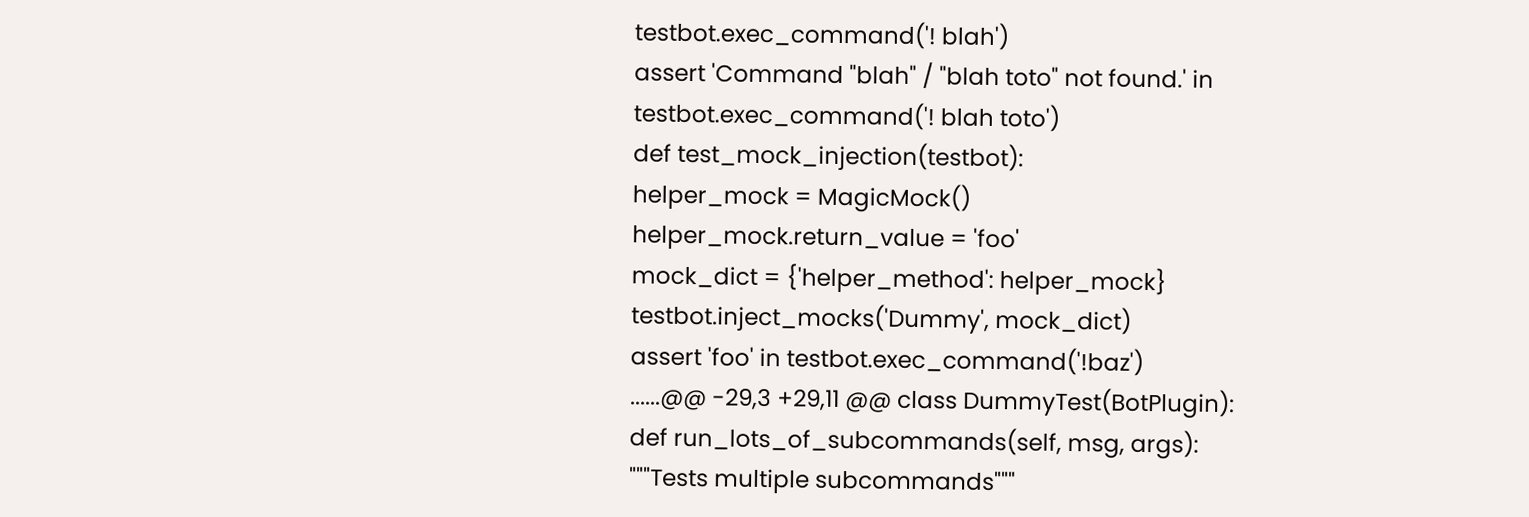testbot.exec_command('! blah')
assert 'Command "blah" / "blah toto" not found.' in testbot.exec_command('! blah toto')
def test_mock_injection(testbot):
helper_mock = MagicMock()
helper_mock.return_value = 'foo'
mock_dict = {'helper_method': helper_mock}
testbot.inject_mocks('Dummy', mock_dict)
assert 'foo' in testbot.exec_command('!baz')
......@@ -29,3 +29,11 @@ class DummyTest(BotPlugin):
def run_lots_of_subcommands(self, msg, args):
"""Tests multiple subcommands"""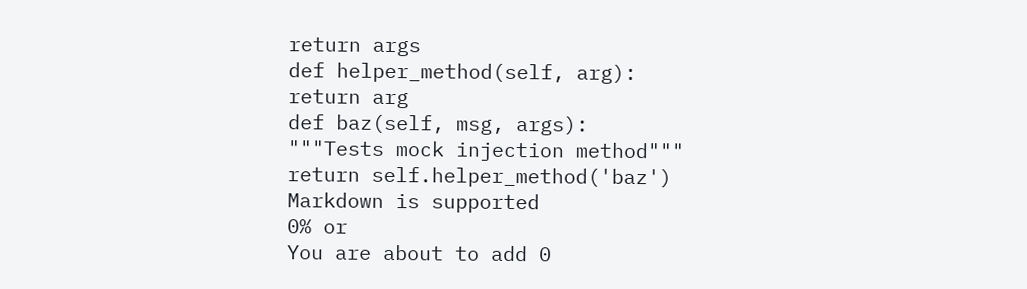return args
def helper_method(self, arg):
return arg
def baz(self, msg, args):
"""Tests mock injection method"""
return self.helper_method('baz')
Markdown is supported
0% or
You are about to add 0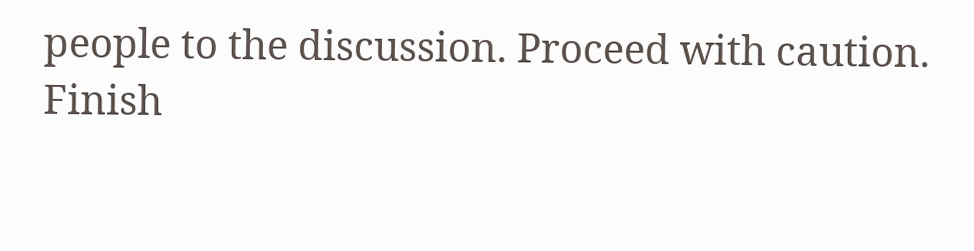people to the discussion. Proceed with caution.
Finish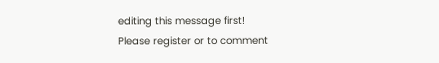editing this message first!
Please register or to comment